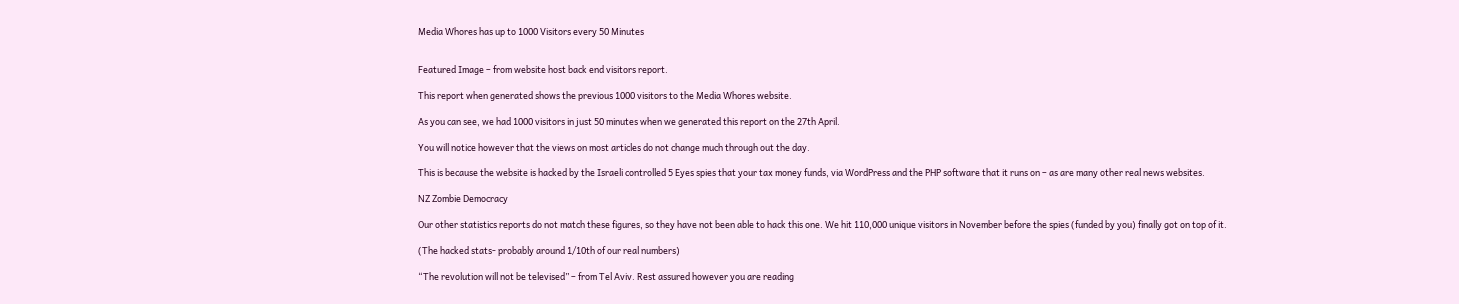Media Whores has up to 1000 Visitors every 50 Minutes


Featured Image – from website host back end visitors report.

This report when generated shows the previous 1000 visitors to the Media Whores website.

As you can see, we had 1000 visitors in just 50 minutes when we generated this report on the 27th April.

You will notice however that the views on most articles do not change much through out the day.

This is because the website is hacked by the Israeli controlled 5 Eyes spies that your tax money funds, via WordPress and the PHP software that it runs on – as are many other real news websites.

NZ Zombie Democracy

Our other statistics reports do not match these figures, so they have not been able to hack this one. We hit 110,000 unique visitors in November before the spies (funded by you) finally got on top of it.

(The hacked stats- probably around 1/10th of our real numbers)

“The revolution will not be televised” – from Tel Aviv. Rest assured however you are reading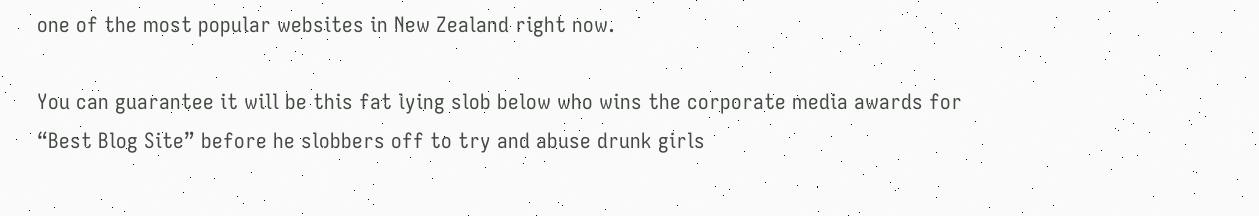one of the most popular websites in New Zealand right now.

You can guarantee it will be this fat lying slob below who wins the corporate media awards for “Best Blog Site” before he slobbers off to try and abuse drunk girls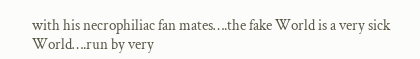with his necrophiliac fan mates….the fake World is a very sick World….run by very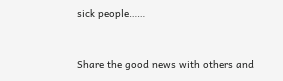sick people……


Share the good news with others and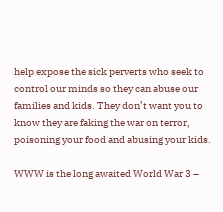help expose the sick perverts who seek to control our minds so they can abuse our families and kids. They don’t want you to know they are faking the war on terror, poisoning your food and abusing your kids.

WWW is the long awaited World War 3 –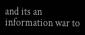and its an information war to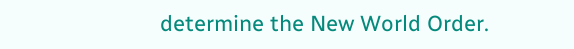determine the New World Order.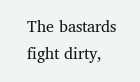The bastards fight dirty,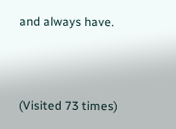and always have.



(Visited 73 times)